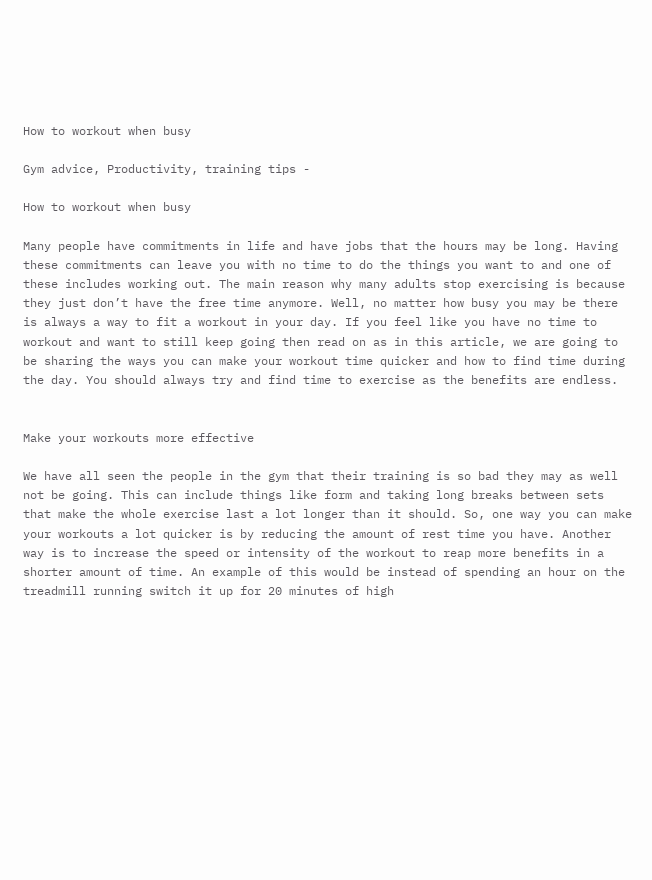How to workout when busy

Gym advice, Productivity, training tips -

How to workout when busy

Many people have commitments in life and have jobs that the hours may be long. Having these commitments can leave you with no time to do the things you want to and one of these includes working out. The main reason why many adults stop exercising is because they just don’t have the free time anymore. Well, no matter how busy you may be there is always a way to fit a workout in your day. If you feel like you have no time to workout and want to still keep going then read on as in this article, we are going to be sharing the ways you can make your workout time quicker and how to find time during the day. You should always try and find time to exercise as the benefits are endless.


Make your workouts more effective

We have all seen the people in the gym that their training is so bad they may as well not be going. This can include things like form and taking long breaks between sets that make the whole exercise last a lot longer than it should. So, one way you can make your workouts a lot quicker is by reducing the amount of rest time you have. Another way is to increase the speed or intensity of the workout to reap more benefits in a shorter amount of time. An example of this would be instead of spending an hour on the treadmill running switch it up for 20 minutes of high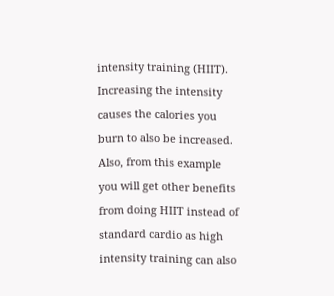intensity training (HIIT). Increasing the intensity causes the calories you burn to also be increased. Also, from this example you will get other benefits from doing HIIT instead of standard cardio as high intensity training can also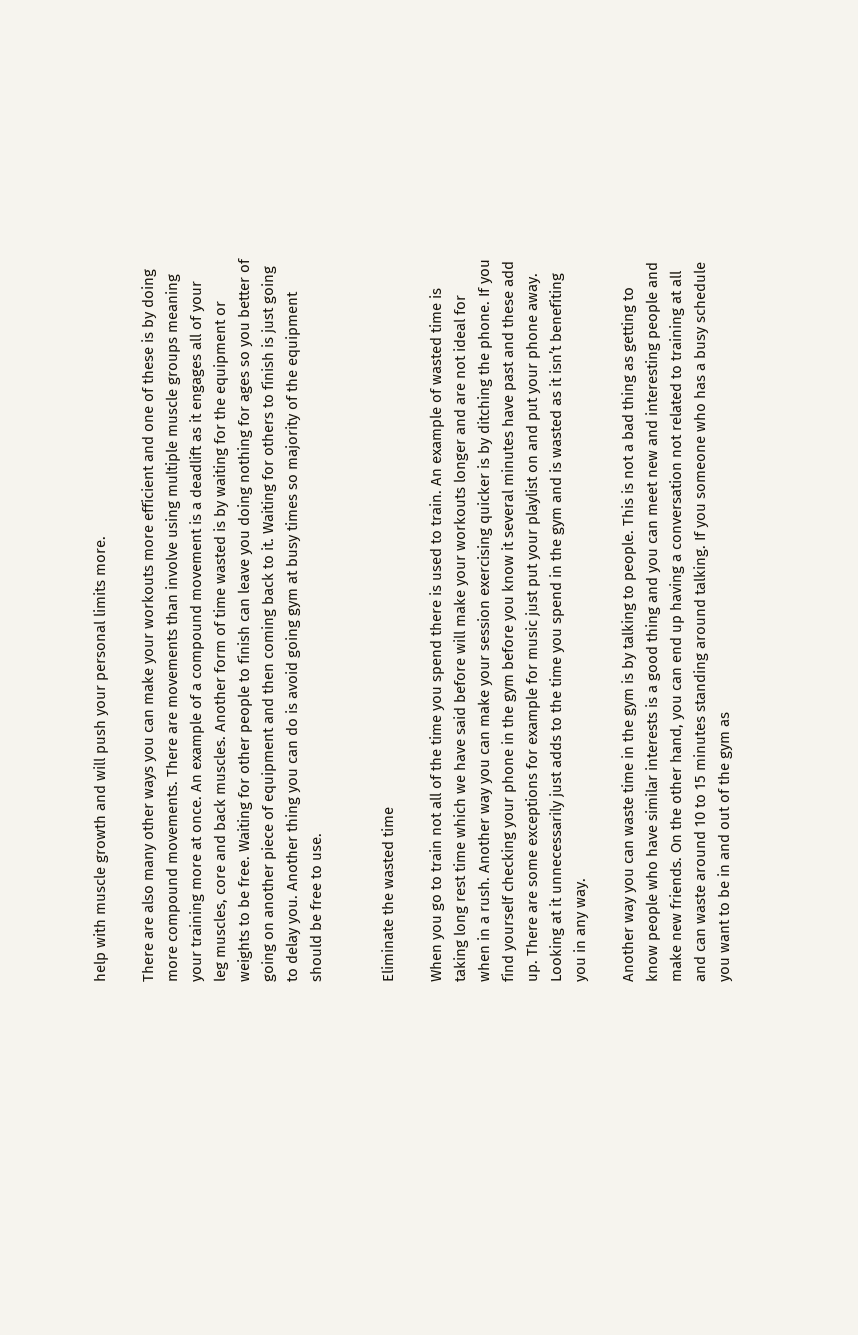help with muscle growth and will push your personal limits more.

There are also many other ways you can make your workouts more efficient and one of these is by doing more compound movements. There are movements than involve using multiple muscle groups meaning your training more at once. An example of a compound movement is a deadlift as it engages all of your leg muscles, core and back muscles. Another form of time wasted is by waiting for the equipment or weights to be free. Waiting for other people to finish can leave you doing nothing for ages so you better of going on another piece of equipment and then coming back to it. Waiting for others to finish is just going to delay you. Another thing you can do is avoid going gym at busy times so majority of the equipment should be free to use.


Eliminate the wasted time

When you go to train not all of the time you spend there is used to train. An example of wasted time is taking long rest time which we have said before will make your workouts longer and are not ideal for when in a rush. Another way you can make your session exercising quicker is by ditching the phone. If you find yourself checking your phone in the gym before you know it several minutes have past and these add up. There are some exceptions for example for music just put your playlist on and put your phone away. Looking at it unnecessarily just adds to the time you spend in the gym and is wasted as it isn’t benefiting you in any way.

Another way you can waste time in the gym is by talking to people. This is not a bad thing as getting to know people who have similar interests is a good thing and you can meet new and interesting people and make new friends. On the other hand, you can end up having a conversation not related to training at all and can waste around 10 to 15 minutes standing around talking. If you someone who has a busy schedule you want to be in and out of the gym as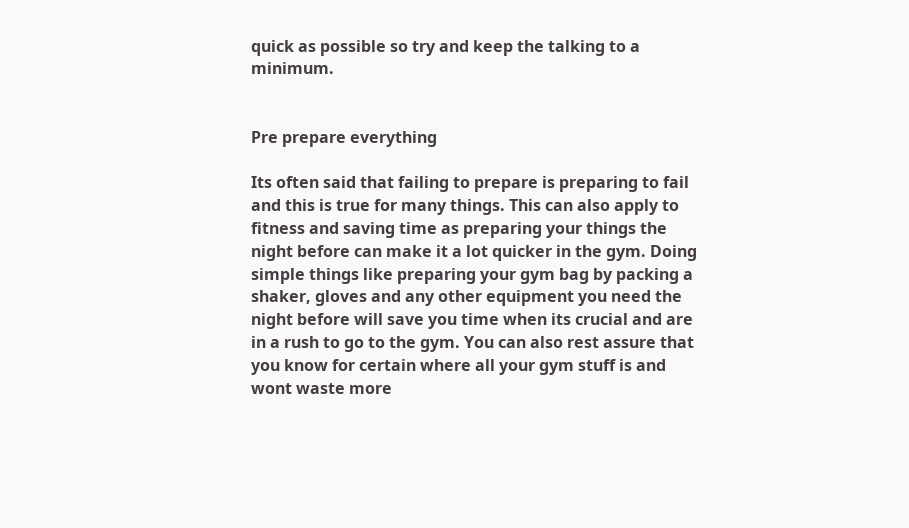quick as possible so try and keep the talking to a minimum.


Pre prepare everything

Its often said that failing to prepare is preparing to fail and this is true for many things. This can also apply to fitness and saving time as preparing your things the night before can make it a lot quicker in the gym. Doing simple things like preparing your gym bag by packing a shaker, gloves and any other equipment you need the night before will save you time when its crucial and are in a rush to go to the gym. You can also rest assure that you know for certain where all your gym stuff is and wont waste more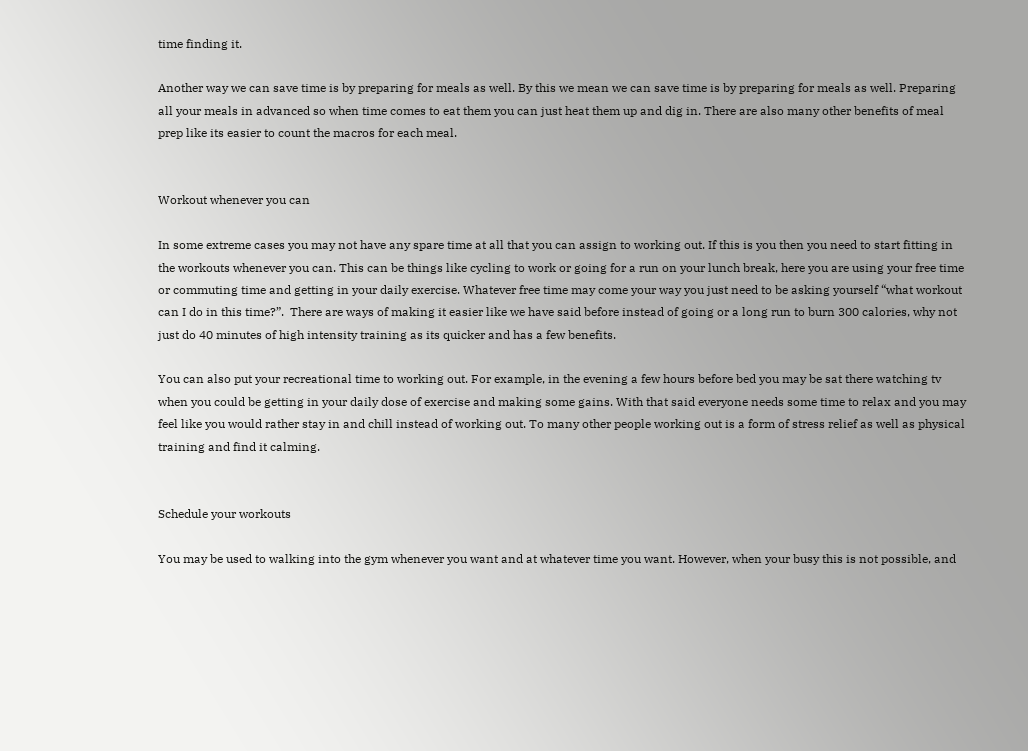time finding it.

Another way we can save time is by preparing for meals as well. By this we mean we can save time is by preparing for meals as well. Preparing all your meals in advanced so when time comes to eat them you can just heat them up and dig in. There are also many other benefits of meal prep like its easier to count the macros for each meal.


Workout whenever you can

In some extreme cases you may not have any spare time at all that you can assign to working out. If this is you then you need to start fitting in the workouts whenever you can. This can be things like cycling to work or going for a run on your lunch break, here you are using your free time or commuting time and getting in your daily exercise. Whatever free time may come your way you just need to be asking yourself “what workout can I do in this time?”.  There are ways of making it easier like we have said before instead of going or a long run to burn 300 calories, why not just do 40 minutes of high intensity training as its quicker and has a few benefits.

You can also put your recreational time to working out. For example, in the evening a few hours before bed you may be sat there watching tv when you could be getting in your daily dose of exercise and making some gains. With that said everyone needs some time to relax and you may feel like you would rather stay in and chill instead of working out. To many other people working out is a form of stress relief as well as physical training and find it calming.


Schedule your workouts

You may be used to walking into the gym whenever you want and at whatever time you want. However, when your busy this is not possible, and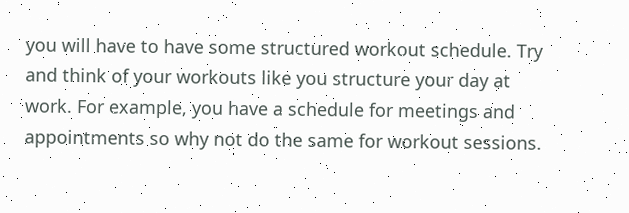you will have to have some structured workout schedule. Try and think of your workouts like you structure your day at work. For example, you have a schedule for meetings and appointments so why not do the same for workout sessions.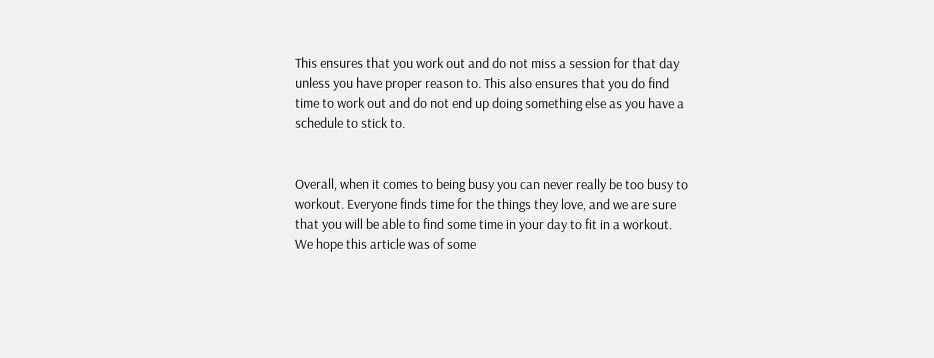This ensures that you work out and do not miss a session for that day unless you have proper reason to. This also ensures that you do find time to work out and do not end up doing something else as you have a schedule to stick to.


Overall, when it comes to being busy you can never really be too busy to workout. Everyone finds time for the things they love, and we are sure that you will be able to find some time in your day to fit in a workout. We hope this article was of some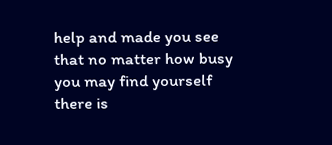help and made you see that no matter how busy you may find yourself there is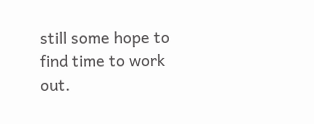still some hope to find time to work out.